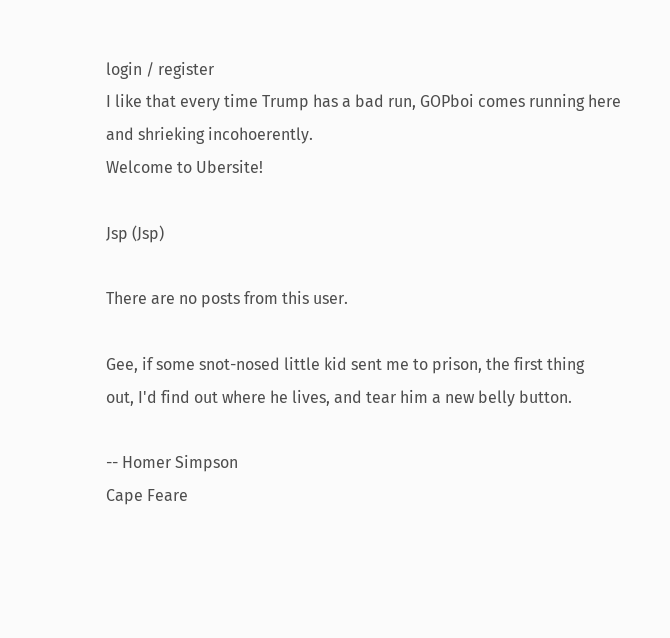login / register
I like that every time Trump has a bad run, GOPboi comes running here and shrieking incohoerently.
Welcome to Ubersite!

Jsp (Jsp)

There are no posts from this user.

Gee, if some snot-nosed little kid sent me to prison, the first thing
out, I'd find out where he lives, and tear him a new belly button.

-- Homer Simpson
Cape Feare